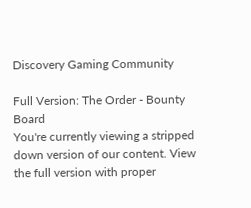Discovery Gaming Community

Full Version: The Order - Bounty Board
You're currently viewing a stripped down version of our content. View the full version with proper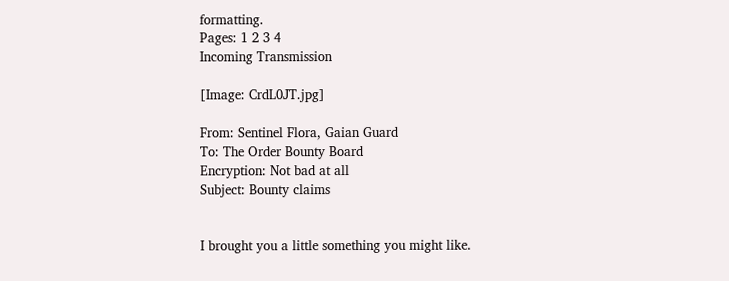formatting.
Pages: 1 2 3 4
Incoming Transmission

[Image: CrdL0JT.jpg]

From: Sentinel Flora, Gaian Guard
To: The Order Bounty Board
Encryption: Not bad at all
Subject: Bounty claims


I brought you a little something you might like.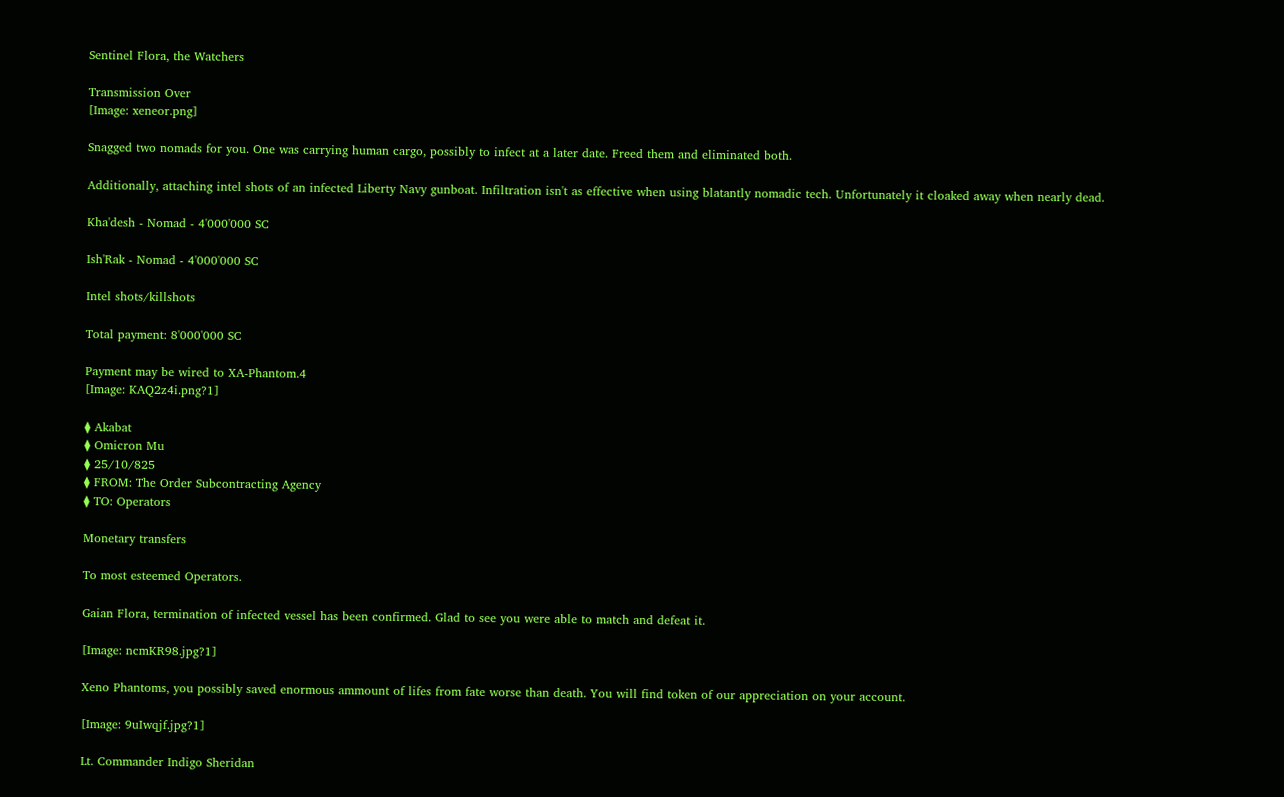Sentinel Flora, the Watchers

Transmission Over
[Image: xeneor.png]

Snagged two nomads for you. One was carrying human cargo, possibly to infect at a later date. Freed them and eliminated both.

Additionally, attaching intel shots of an infected Liberty Navy gunboat. Infiltration isn't as effective when using blatantly nomadic tech. Unfortunately it cloaked away when nearly dead.

Kha'desh - Nomad - 4'000'000 SC

Ish'Rak - Nomad - 4'000'000 SC

Intel shots/killshots

Total payment: 8'000'000 SC

Payment may be wired to XA-Phantom.4
[Image: KAQ2z4i.png?1]

⧫ Akabat
⧫ Omicron Mu
⧫ 25/10/825
⧫ FROM: The Order Subcontracting Agency
⧫ TO: Operators

Monetary transfers

To most esteemed Operators.

Gaian Flora, termination of infected vessel has been confirmed. Glad to see you were able to match and defeat it.

[Image: ncmKR98.jpg?1]

Xeno Phantoms, you possibly saved enormous ammount of lifes from fate worse than death. You will find token of our appreciation on your account.

[Image: 9uIwqjf.jpg?1]

Lt. Commander Indigo Sheridan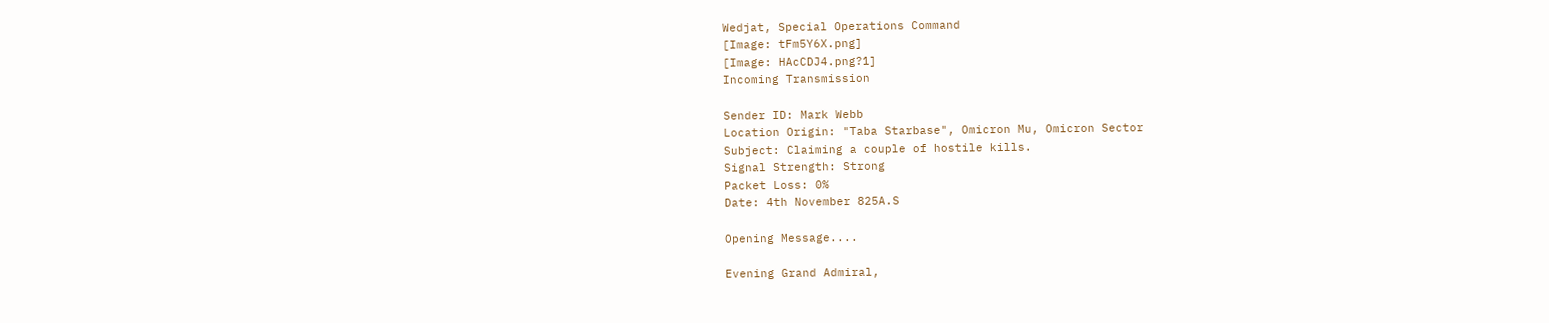Wedjat, Special Operations Command
[Image: tFm5Y6X.png]
[Image: HAcCDJ4.png?1]
Incoming Transmission

Sender ID: Mark Webb
Location Origin: "Taba Starbase", Omicron Mu, Omicron Sector
Subject: Claiming a couple of hostile kills.
Signal Strength: Strong
Packet Loss: 0%
Date: 4th November 825A.S

Opening Message....

Evening Grand Admiral,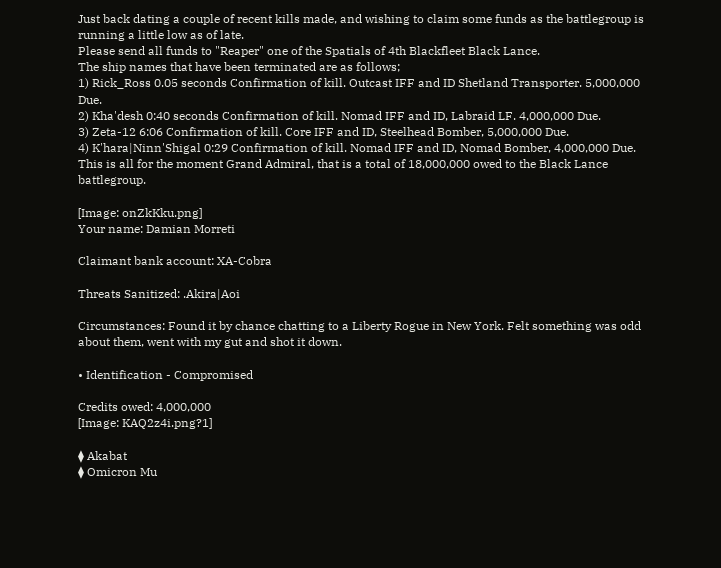Just back dating a couple of recent kills made, and wishing to claim some funds as the battlegroup is running a little low as of late.
Please send all funds to "Reaper" one of the Spatials of 4th Blackfleet Black Lance.
The ship names that have been terminated are as follows;
1) Rick_Ross 0.05 seconds Confirmation of kill. Outcast IFF and ID Shetland Transporter. 5,000,000 Due.
2) Kha'desh 0:40 seconds Confirmation of kill. Nomad IFF and ID, Labraid LF. 4,000,000 Due.
3) Zeta-12 6:06 Confirmation of kill. Core IFF and ID, Steelhead Bomber, 5,000,000 Due.
4) K'hara|Ninn'Shigal 0:29 Confirmation of kill. Nomad IFF and ID, Nomad Bomber, 4,000,000 Due.
This is all for the moment Grand Admiral, that is a total of 18,000,000 owed to the Black Lance battlegroup.

[Image: onZkKku.png]
Your name: Damian Morreti

Claimant bank account: XA-Cobra

Threats Sanitized: .Akira|Aoi

Circumstances: Found it by chance chatting to a Liberty Rogue in New York. Felt something was odd about them, went with my gut and shot it down.

• Identification - Compromised

Credits owed: 4,000,000
[Image: KAQ2z4i.png?1]

⧫ Akabat
⧫ Omicron Mu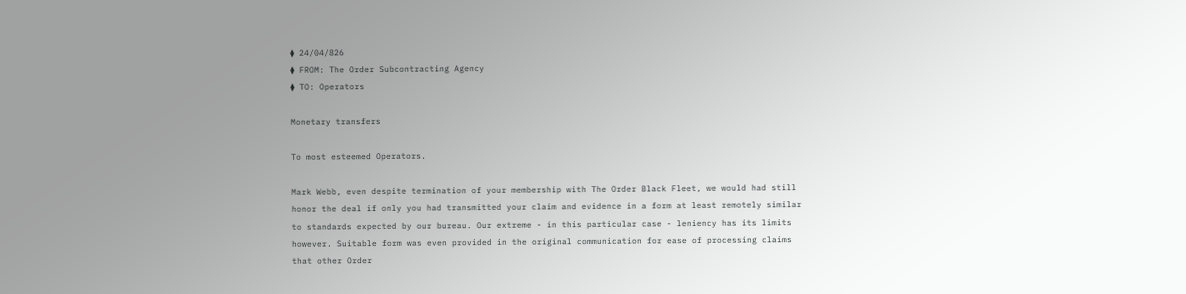⧫ 24/04/826
⧫ FROM: The Order Subcontracting Agency
⧫ TO: Operators

Monetary transfers

To most esteemed Operators.

Mark Webb, even despite termination of your membership with The Order Black Fleet, we would had still honor the deal if only you had transmitted your claim and evidence in a form at least remotely similar to standards expected by our bureau. Our extreme - in this particular case - leniency has its limits however. Suitable form was even provided in the original communication for ease of processing claims that other Order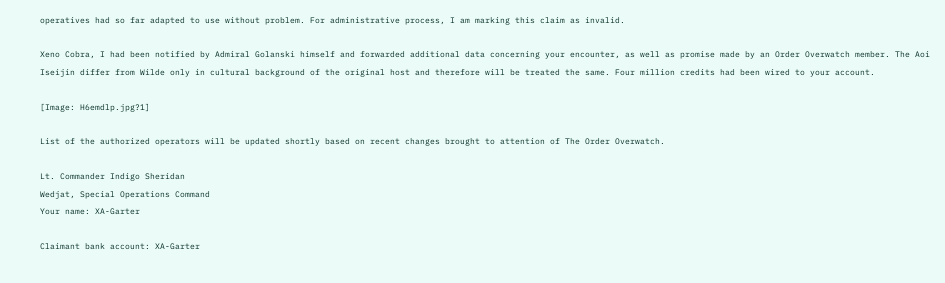operatives had so far adapted to use without problem. For administrative process, I am marking this claim as invalid.

Xeno Cobra, I had been notified by Admiral Golanski himself and forwarded additional data concerning your encounter, as well as promise made by an Order Overwatch member. The Aoi Iseijin differ from Wilde only in cultural background of the original host and therefore will be treated the same. Four million credits had been wired to your account.

[Image: H6emdlp.jpg?1]

List of the authorized operators will be updated shortly based on recent changes brought to attention of The Order Overwatch.

Lt. Commander Indigo Sheridan
Wedjat, Special Operations Command
Your name: XA-Garter

Claimant bank account: XA-Garter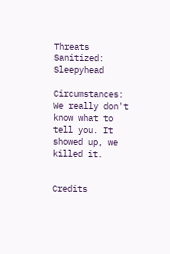Threats Sanitized: Sleepyhead

Circumstances: We really don't know what to tell you. It showed up, we killed it.


Credits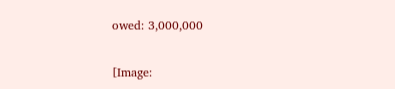owed: 3,000,000

[Image: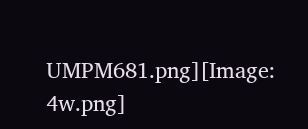UMPM681.png][Image: 4w.png]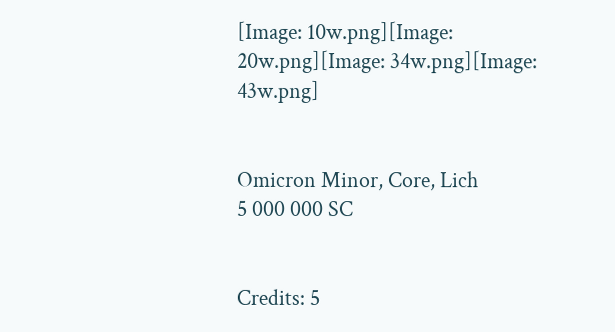[Image: 10w.png][Image: 20w.png][Image: 34w.png][Image: 43w.png]


Omicron Minor, Core, Lich
5 000 000 SC


Credits: 5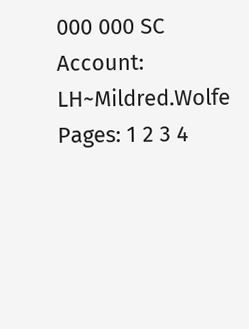000 000 SC
Account: LH~Mildred.Wolfe
Pages: 1 2 3 4